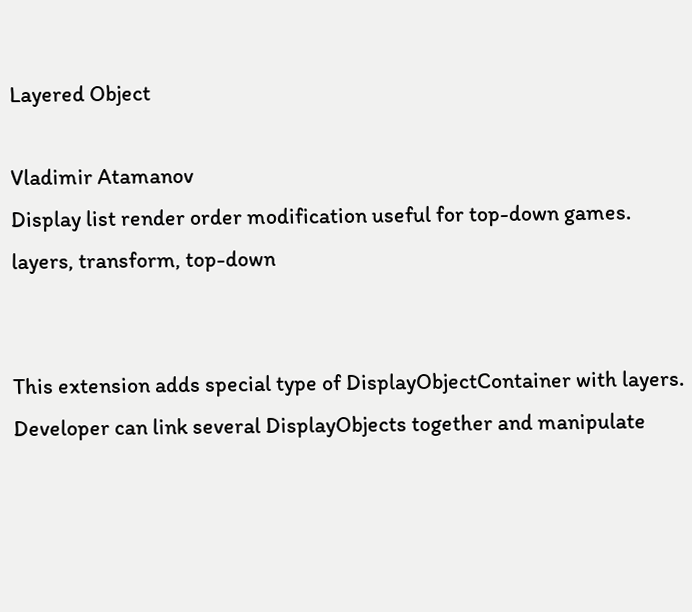Layered Object

Vladimir Atamanov
Display list render order modification useful for top-down games.
layers, transform, top-down


This extension adds special type of DisplayObjectContainer with layers. Developer can link several DisplayObjects together and manipulate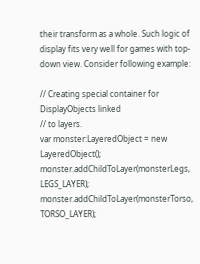their transform as a whole. Such logic of display fits very well for games with top-down view. Consider following example:

// Creating special container for DisplayObjects linked
// to layers.
var monster:LayeredObject = new LayeredObject();
monster.addChildToLayer(monsterLegs, LEGS_LAYER);
monster.addChildToLayer(monsterTorso, TORSO_LAYER);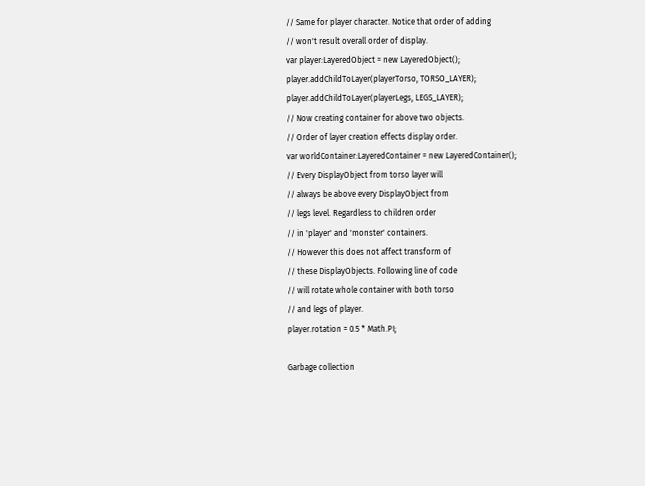// Same for player character. Notice that order of adding
// won't result overall order of display.
var player:LayeredObject = new LayeredObject();
player.addChildToLayer(playerTorso, TORSO_LAYER);
player.addChildToLayer(playerLegs, LEGS_LAYER);
// Now creating container for above two objects.
// Order of layer creation effects display order.
var worldContainer:LayeredContainer = new LayeredContainer();
// Every DisplayObject from torso layer will
// always be above every DisplayObject from
// legs level. Regardless to children order
// in 'player' and 'monster' containers.
// However this does not affect transform of
// these DisplayObjects. Following line of code
// will rotate whole container with both torso
// and legs of player.
player.rotation = 0.5 * Math.PI;

Garbage collection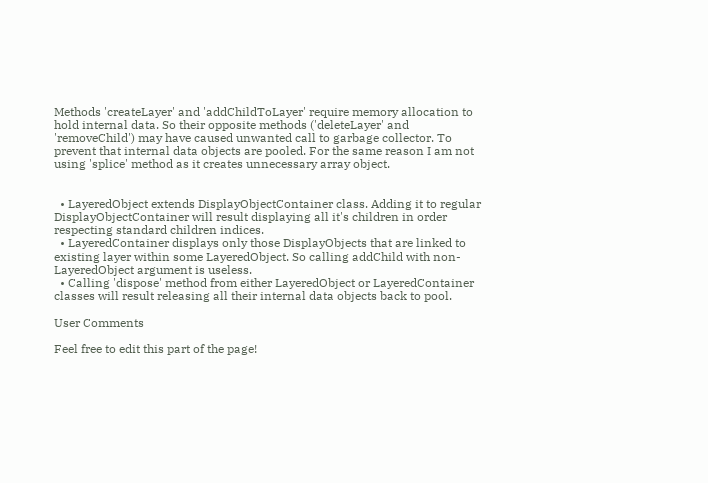Methods 'createLayer' and 'addChildToLayer' require memory allocation to hold internal data. So their opposite methods ('deleteLayer' and 'removeChild') may have caused unwanted call to garbage collector. To prevent that internal data objects are pooled. For the same reason I am not using 'splice' method as it creates unnecessary array object.


  • LayeredObject extends DisplayObjectContainer class. Adding it to regular DisplayObjectContainer will result displaying all it's children in order respecting standard children indices.
  • LayeredContainer displays only those DisplayObjects that are linked to existing layer within some LayeredObject. So calling addChild with non-LayeredObject argument is useless.
  • Calling 'dispose' method from either LayeredObject or LayeredContainer classes will result releasing all their internal data objects back to pool.

User Comments

Feel free to edit this part of the page!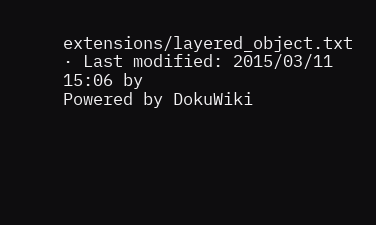extensions/layered_object.txt · Last modified: 2015/03/11 15:06 by
Powered by DokuWiki